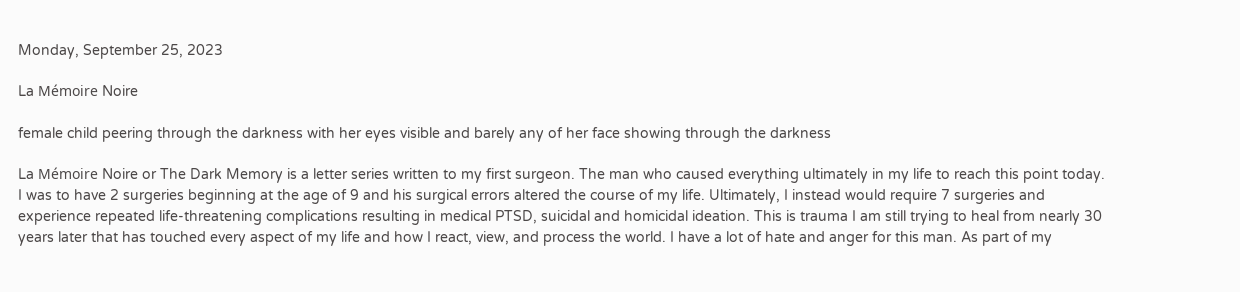Monday, September 25, 2023

La Mémoire Noire

female child peering through the darkness with her eyes visible and barely any of her face showing through the darkness

La Mémoire Noire or The Dark Memory is a letter series written to my first surgeon. The man who caused everything ultimately in my life to reach this point today. I was to have 2 surgeries beginning at the age of 9 and his surgical errors altered the course of my life. Ultimately, I instead would require 7 surgeries and experience repeated life-threatening complications resulting in medical PTSD, suicidal and homicidal ideation. This is trauma I am still trying to heal from nearly 30 years later that has touched every aspect of my life and how I react, view, and process the world. I have a lot of hate and anger for this man. As part of my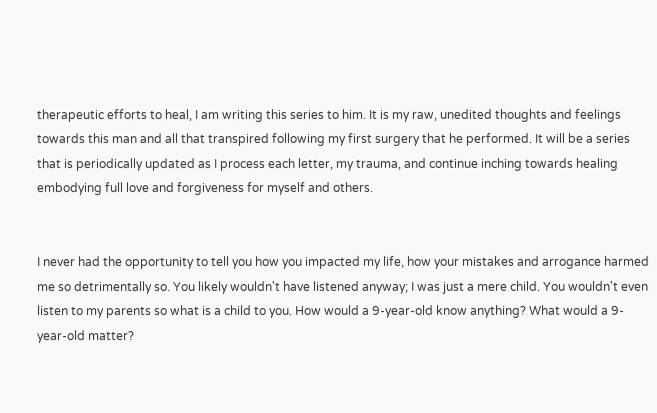therapeutic efforts to heal, I am writing this series to him. It is my raw, unedited thoughts and feelings towards this man and all that transpired following my first surgery that he performed. It will be a series that is periodically updated as I process each letter, my trauma, and continue inching towards healing embodying full love and forgiveness for myself and others.


I never had the opportunity to tell you how you impacted my life, how your mistakes and arrogance harmed me so detrimentally so. You likely wouldn't have listened anyway; I was just a mere child. You wouldn't even listen to my parents so what is a child to you. How would a 9-year-old know anything? What would a 9-year-old matter?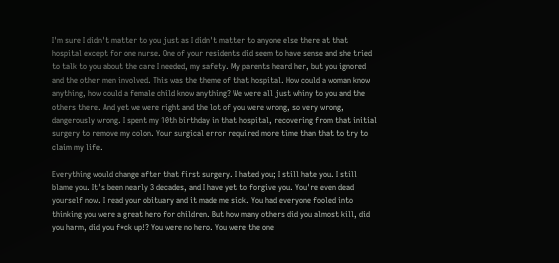I'm sure I didn't matter to you just as I didn't matter to anyone else there at that hospital except for one nurse. One of your residents did seem to have sense and she tried to talk to you about the care I needed, my safety. My parents heard her, but you ignored and the other men involved. This was the theme of that hospital. How could a woman know anything, how could a female child know anything? We were all just whiny to you and the others there. And yet we were right and the lot of you were wrong, so very wrong, dangerously wrong. I spent my 10th birthday in that hospital, recovering from that initial surgery to remove my colon. Your surgical error required more time than that to try to claim my life.

Everything would change after that first surgery. I hated you; I still hate you. I still blame you. It's been nearly 3 decades, and I have yet to forgive you. You're even dead yourself now. I read your obituary and it made me sick. You had everyone fooled into thinking you were a great hero for children. But how many others did you almost kill, did you harm, did you f*ck up!? You were no hero. You were the one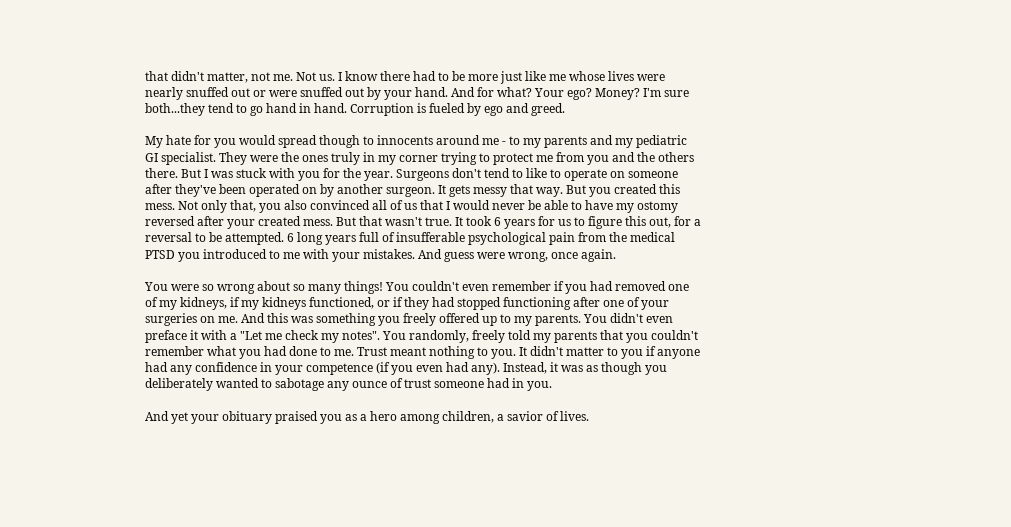that didn't matter, not me. Not us. I know there had to be more just like me whose lives were nearly snuffed out or were snuffed out by your hand. And for what? Your ego? Money? I'm sure both...they tend to go hand in hand. Corruption is fueled by ego and greed.

My hate for you would spread though to innocents around me - to my parents and my pediatric GI specialist. They were the ones truly in my corner trying to protect me from you and the others there. But I was stuck with you for the year. Surgeons don't tend to like to operate on someone after they've been operated on by another surgeon. It gets messy that way. But you created this mess. Not only that, you also convinced all of us that I would never be able to have my ostomy reversed after your created mess. But that wasn't true. It took 6 years for us to figure this out, for a reversal to be attempted. 6 long years full of insufferable psychological pain from the medical PTSD you introduced to me with your mistakes. And guess were wrong, once again.

You were so wrong about so many things! You couldn't even remember if you had removed one of my kidneys, if my kidneys functioned, or if they had stopped functioning after one of your surgeries on me. And this was something you freely offered up to my parents. You didn't even preface it with a "Let me check my notes". You randomly, freely told my parents that you couldn't remember what you had done to me. Trust meant nothing to you. It didn't matter to you if anyone had any confidence in your competence (if you even had any). Instead, it was as though you deliberately wanted to sabotage any ounce of trust someone had in you.

And yet your obituary praised you as a hero among children, a savior of lives.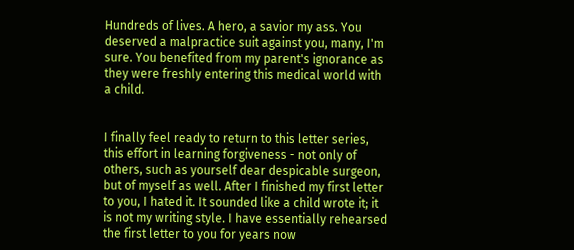Hundreds of lives. A hero, a savior my ass. You deserved a malpractice suit against you, many, I'm sure. You benefited from my parent's ignorance as they were freshly entering this medical world with a child.


I finally feel ready to return to this letter series, this effort in learning forgiveness - not only of others, such as yourself dear despicable surgeon, but of myself as well. After I finished my first letter to you, I hated it. It sounded like a child wrote it; it is not my writing style. I have essentially rehearsed the first letter to you for years now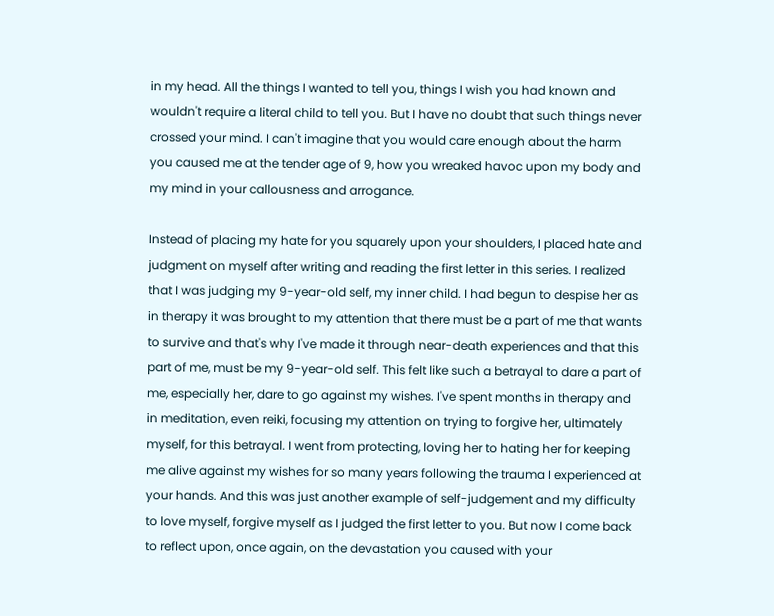in my head. All the things I wanted to tell you, things I wish you had known and wouldn't require a literal child to tell you. But I have no doubt that such things never crossed your mind. I can't imagine that you would care enough about the harm you caused me at the tender age of 9, how you wreaked havoc upon my body and my mind in your callousness and arrogance.

Instead of placing my hate for you squarely upon your shoulders, I placed hate and judgment on myself after writing and reading the first letter in this series. I realized that I was judging my 9-year-old self, my inner child. I had begun to despise her as in therapy it was brought to my attention that there must be a part of me that wants to survive and that's why I've made it through near-death experiences and that this part of me, must be my 9-year-old self. This felt like such a betrayal to dare a part of me, especially her, dare to go against my wishes. I've spent months in therapy and in meditation, even reiki, focusing my attention on trying to forgive her, ultimately myself, for this betrayal. I went from protecting, loving her to hating her for keeping me alive against my wishes for so many years following the trauma I experienced at your hands. And this was just another example of self-judgement and my difficulty to love myself, forgive myself as I judged the first letter to you. But now I come back to reflect upon, once again, on the devastation you caused with your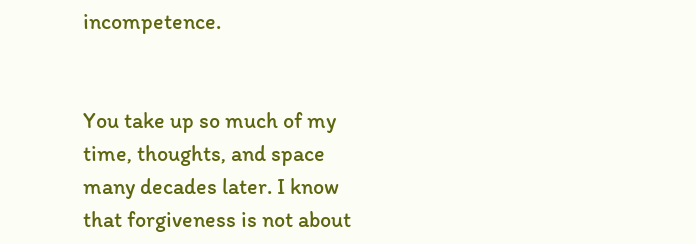incompetence.


You take up so much of my time, thoughts, and space many decades later. I know that forgiveness is not about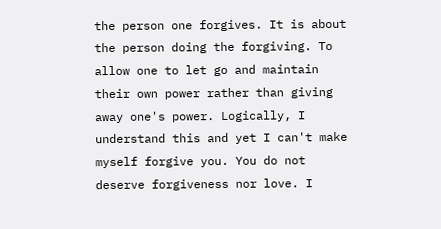the person one forgives. It is about the person doing the forgiving. To allow one to let go and maintain their own power rather than giving away one's power. Logically, I understand this and yet I can't make myself forgive you. You do not deserve forgiveness nor love. I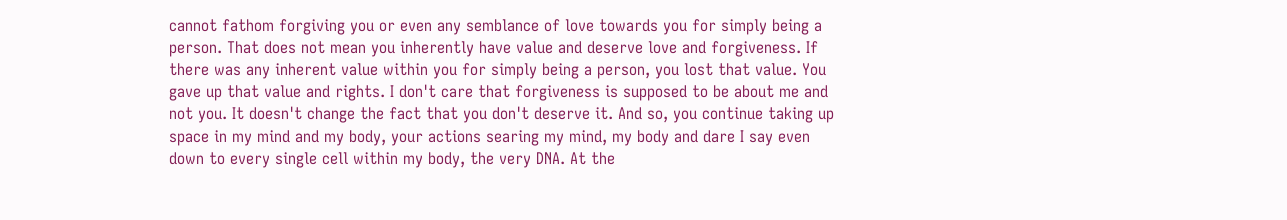cannot fathom forgiving you or even any semblance of love towards you for simply being a person. That does not mean you inherently have value and deserve love and forgiveness. If there was any inherent value within you for simply being a person, you lost that value. You gave up that value and rights. I don't care that forgiveness is supposed to be about me and not you. It doesn't change the fact that you don't deserve it. And so, you continue taking up space in my mind and my body, your actions searing my mind, my body and dare I say even down to every single cell within my body, the very DNA. At the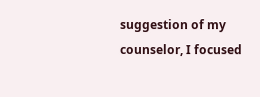suggestion of my counselor, I focused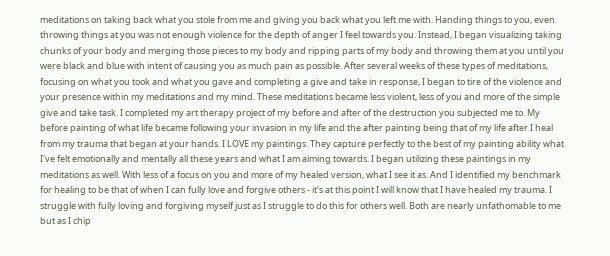meditations on taking back what you stole from me and giving you back what you left me with. Handing things to you, even throwing things at you was not enough violence for the depth of anger I feel towards you. Instead, I began visualizing taking chunks of your body and merging those pieces to my body and ripping parts of my body and throwing them at you until you were black and blue with intent of causing you as much pain as possible. After several weeks of these types of meditations, focusing on what you took and what you gave and completing a give and take in response, I began to tire of the violence and your presence within my meditations and my mind. These meditations became less violent, less of you and more of the simple give and take task. I completed my art therapy project of my before and after of the destruction you subjected me to. My before painting of what life became following your invasion in my life and the after painting being that of my life after I heal from my trauma that began at your hands. I LOVE my paintings. They capture perfectly to the best of my painting ability what I've felt emotionally and mentally all these years and what I am aiming towards. I began utilizing these paintings in my meditations as well. With less of a focus on you and more of my healed version, what I see it as. And I identified my benchmark for healing to be that of when I can fully love and forgive others - it's at this point I will know that I have healed my trauma. I struggle with fully loving and forgiving myself just as I struggle to do this for others well. Both are nearly unfathomable to me but as I chip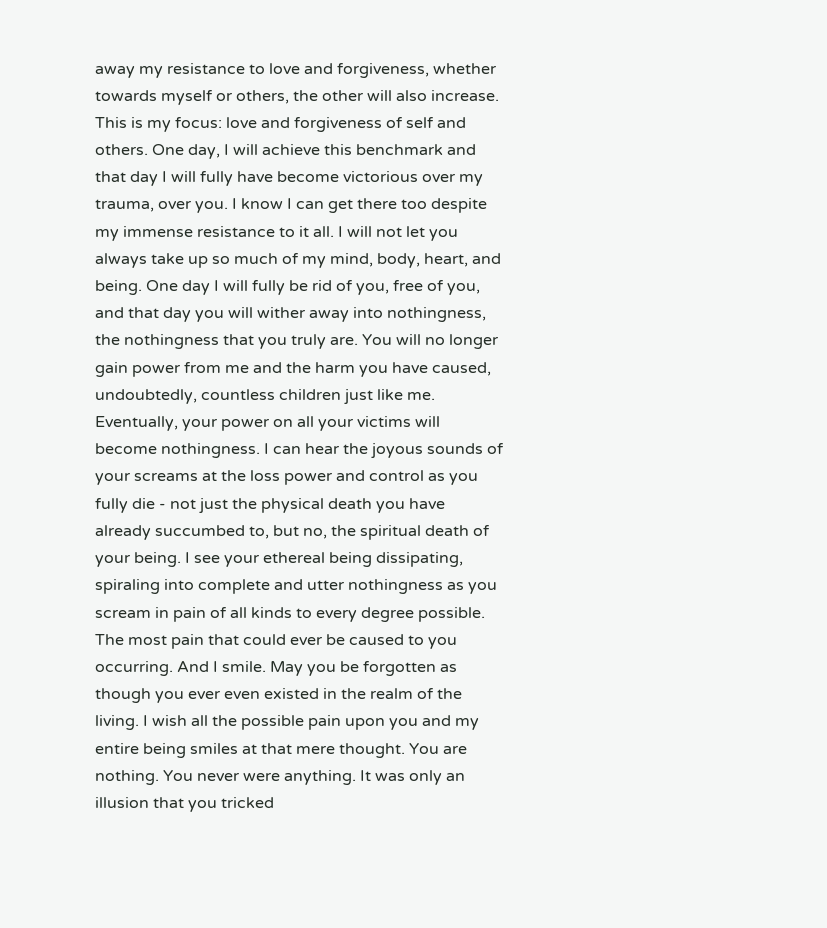away my resistance to love and forgiveness, whether towards myself or others, the other will also increase. This is my focus: love and forgiveness of self and others. One day, I will achieve this benchmark and that day I will fully have become victorious over my trauma, over you. I know I can get there too despite my immense resistance to it all. I will not let you always take up so much of my mind, body, heart, and being. One day I will fully be rid of you, free of you, and that day you will wither away into nothingness, the nothingness that you truly are. You will no longer gain power from me and the harm you have caused, undoubtedly, countless children just like me. Eventually, your power on all your victims will become nothingness. I can hear the joyous sounds of your screams at the loss power and control as you fully die - not just the physical death you have already succumbed to, but no, the spiritual death of your being. I see your ethereal being dissipating, spiraling into complete and utter nothingness as you scream in pain of all kinds to every degree possible. The most pain that could ever be caused to you occurring. And I smile. May you be forgotten as though you ever even existed in the realm of the living. I wish all the possible pain upon you and my entire being smiles at that mere thought. You are nothing. You never were anything. It was only an illusion that you tricked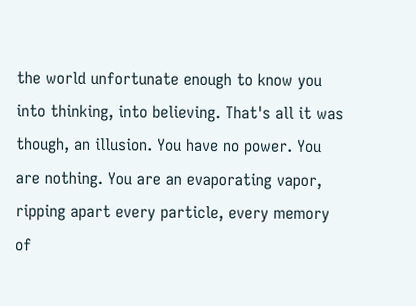the world unfortunate enough to know you into thinking, into believing. That's all it was though, an illusion. You have no power. You are nothing. You are an evaporating vapor, ripping apart every particle, every memory of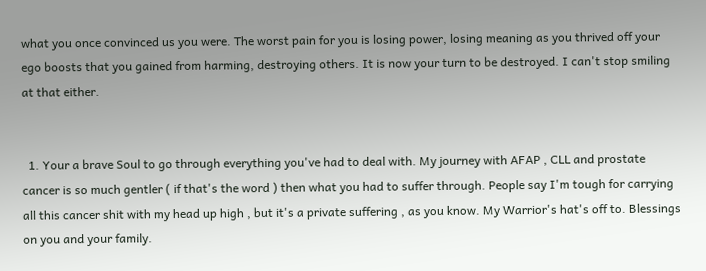what you once convinced us you were. The worst pain for you is losing power, losing meaning as you thrived off your ego boosts that you gained from harming, destroying others. It is now your turn to be destroyed. I can't stop smiling at that either.


  1. Your a brave Soul to go through everything you've had to deal with. My journey with AFAP , CLL and prostate cancer is so much gentler ( if that's the word ) then what you had to suffer through. People say I'm tough for carrying all this cancer shit with my head up high , but it's a private suffering , as you know. My Warrior's hat's off to. Blessings on you and your family.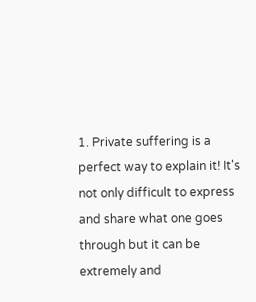1. Private suffering is a perfect way to explain it! It's not only difficult to express and share what one goes through but it can be extremely and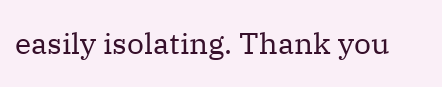easily isolating. Thank you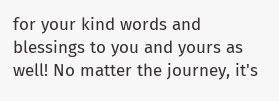for your kind words and blessings to you and yours as well! No matter the journey, it's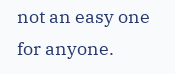not an easy one for anyone.